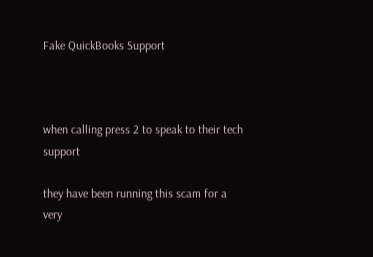Fake QuickBooks Support



when calling press 2 to speak to their tech support

they have been running this scam for a very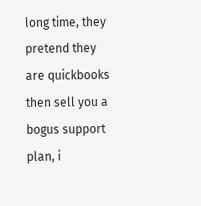long time, they pretend they are quickbooks then sell you a bogus support plan, i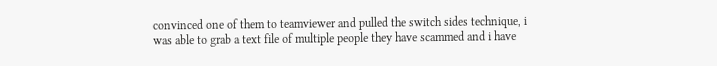convinced one of them to teamviewer and pulled the switch sides technique, i was able to grab a text file of multiple people they have scammed and i have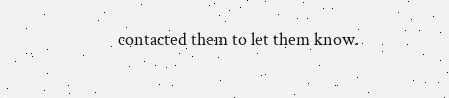contacted them to let them know.